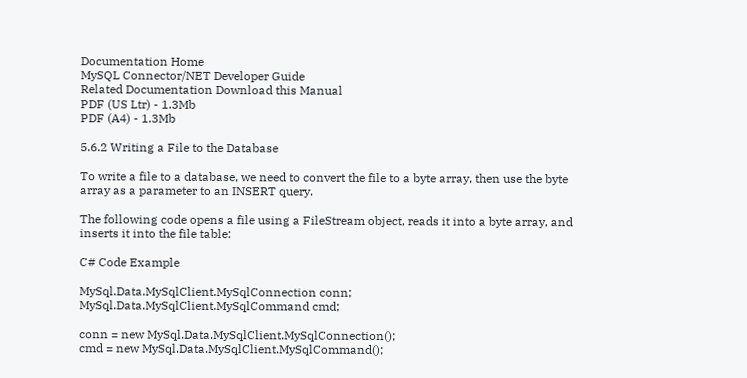Documentation Home
MySQL Connector/NET Developer Guide
Related Documentation Download this Manual
PDF (US Ltr) - 1.3Mb
PDF (A4) - 1.3Mb

5.6.2 Writing a File to the Database

To write a file to a database, we need to convert the file to a byte array, then use the byte array as a parameter to an INSERT query.

The following code opens a file using a FileStream object, reads it into a byte array, and inserts it into the file table:

C# Code Example

MySql.Data.MySqlClient.MySqlConnection conn;
MySql.Data.MySqlClient.MySqlCommand cmd;

conn = new MySql.Data.MySqlClient.MySqlConnection();
cmd = new MySql.Data.MySqlClient.MySqlCommand();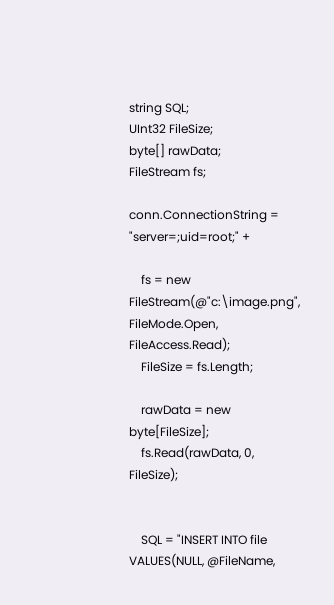string SQL;
UInt32 FileSize;
byte[] rawData;
FileStream fs;

conn.ConnectionString = "server=;uid=root;" +

    fs = new FileStream(@"c:\image.png", FileMode.Open, FileAccess.Read);
    FileSize = fs.Length;

    rawData = new byte[FileSize];
    fs.Read(rawData, 0, FileSize);


    SQL = "INSERT INTO file VALUES(NULL, @FileName,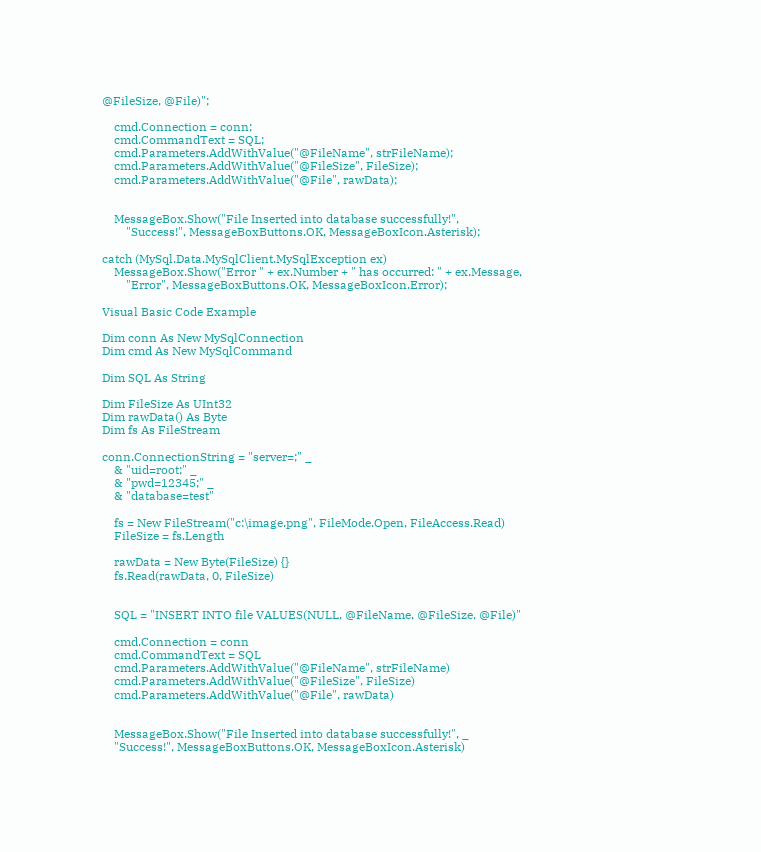@FileSize, @File)";

    cmd.Connection = conn;
    cmd.CommandText = SQL;
    cmd.Parameters.AddWithValue("@FileName", strFileName);
    cmd.Parameters.AddWithValue("@FileSize", FileSize);
    cmd.Parameters.AddWithValue("@File", rawData);


    MessageBox.Show("File Inserted into database successfully!",
        "Success!", MessageBoxButtons.OK, MessageBoxIcon.Asterisk);

catch (MySql.Data.MySqlClient.MySqlException ex)
    MessageBox.Show("Error " + ex.Number + " has occurred: " + ex.Message,
        "Error", MessageBoxButtons.OK, MessageBoxIcon.Error);

Visual Basic Code Example

Dim conn As New MySqlConnection
Dim cmd As New MySqlCommand

Dim SQL As String

Dim FileSize As UInt32
Dim rawData() As Byte
Dim fs As FileStream

conn.ConnectionString = "server=;" _
    & "uid=root;" _
    & "pwd=12345;" _
    & "database=test"

    fs = New FileStream("c:\image.png", FileMode.Open, FileAccess.Read)
    FileSize = fs.Length

    rawData = New Byte(FileSize) {}
    fs.Read(rawData, 0, FileSize)


    SQL = "INSERT INTO file VALUES(NULL, @FileName, @FileSize, @File)"

    cmd.Connection = conn
    cmd.CommandText = SQL
    cmd.Parameters.AddWithValue("@FileName", strFileName)
    cmd.Parameters.AddWithValue("@FileSize", FileSize)
    cmd.Parameters.AddWithValue("@File", rawData)


    MessageBox.Show("File Inserted into database successfully!", _
    "Success!", MessageBoxButtons.OK, MessageBoxIcon.Asterisk)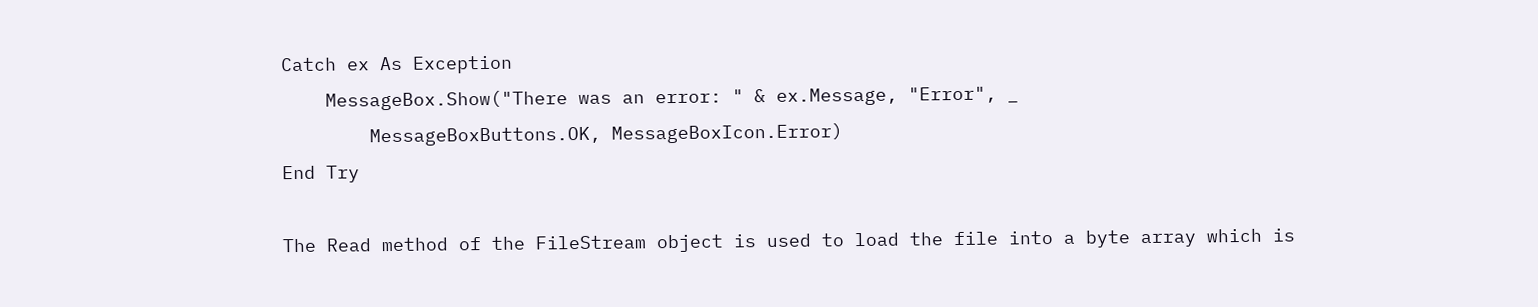Catch ex As Exception
    MessageBox.Show("There was an error: " & ex.Message, "Error", _
        MessageBoxButtons.OK, MessageBoxIcon.Error)
End Try

The Read method of the FileStream object is used to load the file into a byte array which is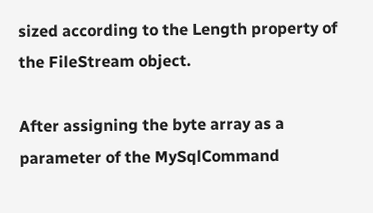sized according to the Length property of the FileStream object.

After assigning the byte array as a parameter of the MySqlCommand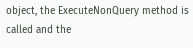object, the ExecuteNonQuery method is called and the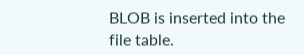BLOB is inserted into the file table.